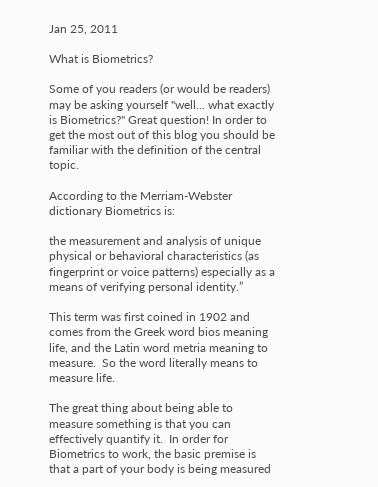Jan 25, 2011

What is Biometrics?

Some of you readers (or would be readers) may be asking yourself "well... what exactly is Biometrics?" Great question! In order to get the most out of this blog you should be familiar with the definition of the central topic.

According to the Merriam-Webster dictionary Biometrics is:

the measurement and analysis of unique physical or behavioral characteristics (as fingerprint or voice patterns) especially as a means of verifying personal identity.”

This term was first coined in 1902 and comes from the Greek word bios meaning life, and the Latin word metria meaning to measure.  So the word literally means to measure life.

The great thing about being able to measure something is that you can effectively quantify it.  In order for Biometrics to work, the basic premise is that a part of your body is being measured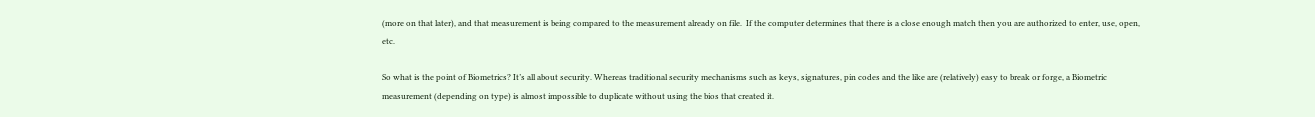(more on that later), and that measurement is being compared to the measurement already on file.  If the computer determines that there is a close enough match then you are authorized to enter, use, open, etc.

So what is the point of Biometrics? It’s all about security. Whereas traditional security mechanisms such as keys, signatures, pin codes and the like are (relatively) easy to break or forge, a Biometric measurement (depending on type) is almost impossible to duplicate without using the bios that created it.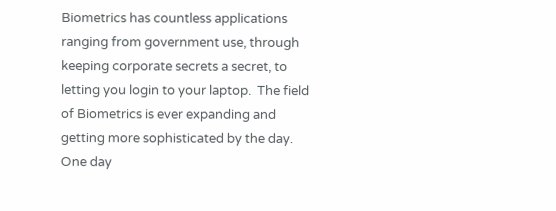Biometrics has countless applications ranging from government use, through keeping corporate secrets a secret, to letting you login to your laptop.  The field of Biometrics is ever expanding and getting more sophisticated by the day.  One day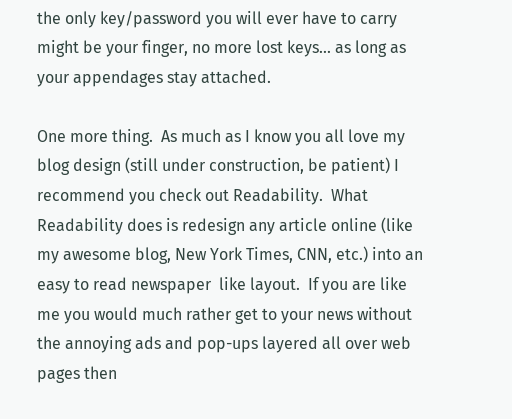the only key/password you will ever have to carry might be your finger, no more lost keys... as long as your appendages stay attached.

One more thing.  As much as I know you all love my blog design (still under construction, be patient) I recommend you check out Readability.  What Readability does is redesign any article online (like my awesome blog, New York Times, CNN, etc.) into an easy to read newspaper  like layout.  If you are like me you would much rather get to your news without the annoying ads and pop-ups layered all over web pages then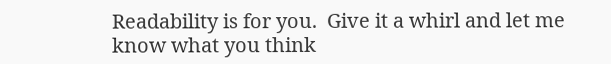Readability is for you.  Give it a whirl and let me know what you think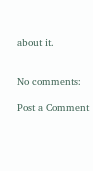about it.


No comments:

Post a Comment